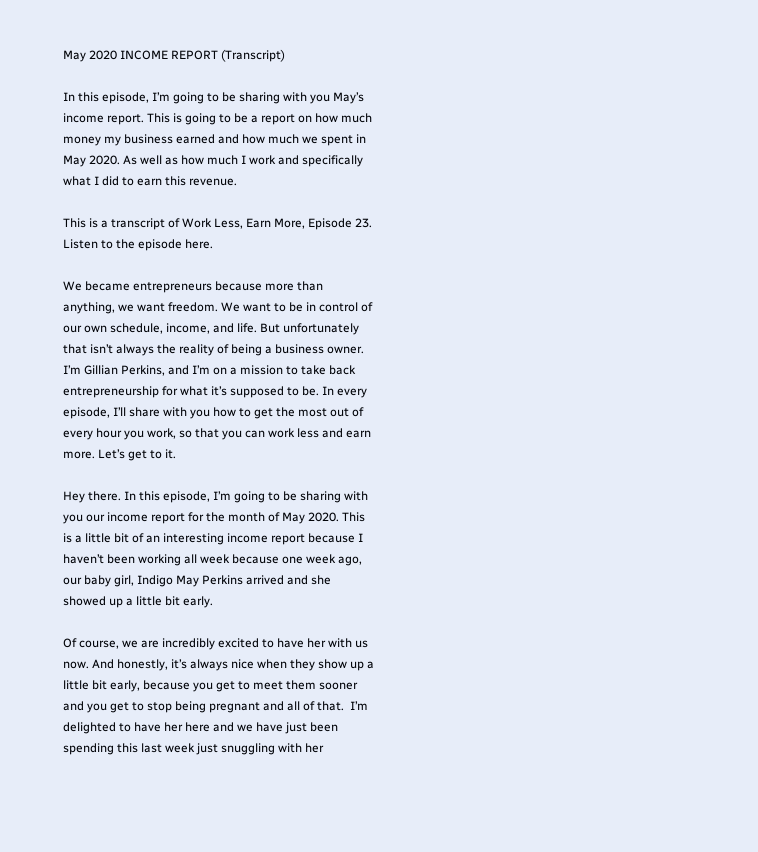May 2020 INCOME REPORT (Transcript)

In this episode, I’m going to be sharing with you May’s income report. This is going to be a report on how much money my business earned and how much we spent in May 2020. As well as how much I work and specifically what I did to earn this revenue.

This is a transcript of Work Less, Earn More, Episode 23. Listen to the episode here.

We became entrepreneurs because more than anything, we want freedom. We want to be in control of our own schedule, income, and life. But unfortunately that isn’t always the reality of being a business owner. I’m Gillian Perkins, and I’m on a mission to take back entrepreneurship for what it’s supposed to be. In every episode, I’ll share with you how to get the most out of every hour you work, so that you can work less and earn more. Let’s get to it.

Hey there. In this episode, I’m going to be sharing with you our income report for the month of May 2020. This is a little bit of an interesting income report because I haven’t been working all week because one week ago, our baby girl, Indigo May Perkins arrived and she showed up a little bit early.

Of course, we are incredibly excited to have her with us now. And honestly, it’s always nice when they show up a little bit early, because you get to meet them sooner and you get to stop being pregnant and all of that.  I’m delighted to have her here and we have just been spending this last week just snuggling with her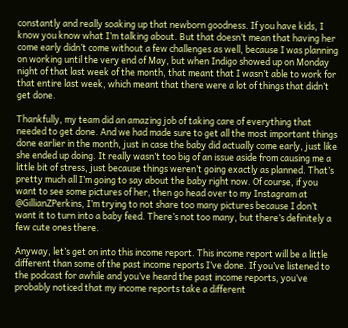constantly and really soaking up that newborn goodness. If you have kids, I know you know what I’m talking about. But that doesn’t mean that having her come early didn’t come without a few challenges as well, because I was planning on working until the very end of May, but when Indigo showed up on Monday night of that last week of the month, that meant that I wasn’t able to work for that entire last week, which meant that there were a lot of things that didn’t get done.

Thankfully, my team did an amazing job of taking care of everything that needed to get done. And we had made sure to get all the most important things done earlier in the month, just in case the baby did actually come early, just like she ended up doing. It really wasn’t too big of an issue aside from causing me a little bit of stress, just because things weren’t going exactly as planned. That’s pretty much all I’m going to say about the baby right now. Of course, if you want to see some pictures of her, then go head over to my Instagram at @GillianZPerkins, I’m trying to not share too many pictures because I don’t want it to turn into a baby feed. There’s not too many, but there’s definitely a few cute ones there.

Anyway, let’s get on into this income report. This income report will be a little different than some of the past income reports I’ve done. If you’ve listened to the podcast for awhile and you’ve heard the past income reports, you’ve probably noticed that my income reports take a different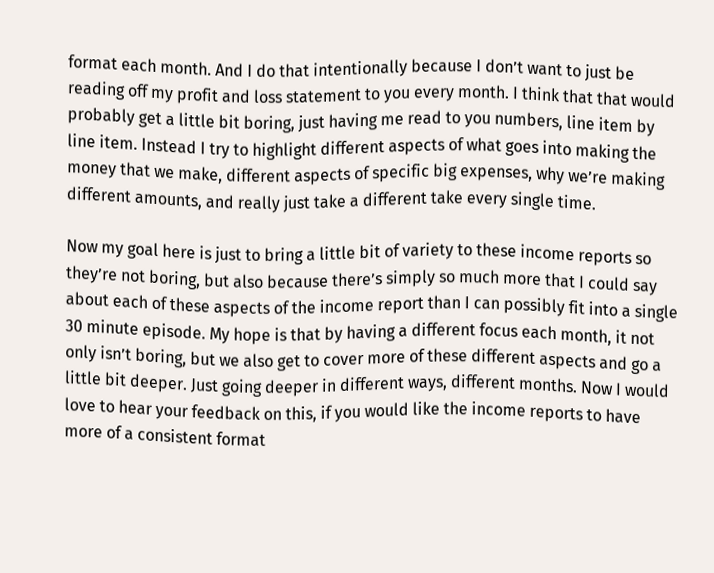format each month. And I do that intentionally because I don’t want to just be reading off my profit and loss statement to you every month. I think that that would probably get a little bit boring, just having me read to you numbers, line item by line item. Instead I try to highlight different aspects of what goes into making the money that we make, different aspects of specific big expenses, why we’re making different amounts, and really just take a different take every single time.

Now my goal here is just to bring a little bit of variety to these income reports so they’re not boring, but also because there’s simply so much more that I could say about each of these aspects of the income report than I can possibly fit into a single 30 minute episode. My hope is that by having a different focus each month, it not only isn’t boring, but we also get to cover more of these different aspects and go a little bit deeper. Just going deeper in different ways, different months. Now I would love to hear your feedback on this, if you would like the income reports to have more of a consistent format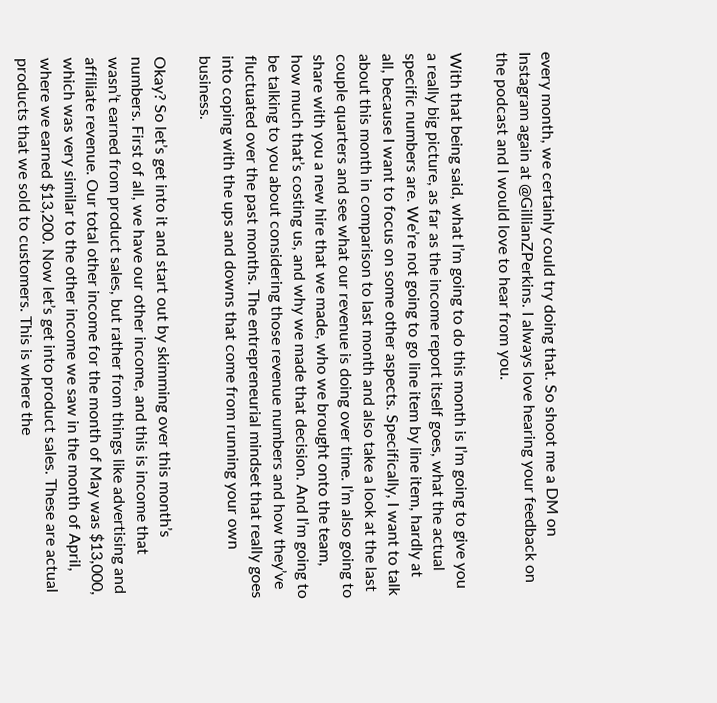every month, we certainly could try doing that. So shoot me a DM on Instagram again at @GillianZPerkins. I always love hearing your feedback on the podcast and I would love to hear from you.

With that being said, what I’m going to do this month is I’m going to give you a really big picture, as far as the income report itself goes, what the actual specific numbers are. We’re not going to go line item by line item, hardly at all, because I want to focus on some other aspects. Specifically, I want to talk about this month in comparison to last month and also take a look at the last couple quarters and see what our revenue is doing over time. I’m also going to share with you a new hire that we made, who we brought onto the team, how much that’s costing us, and why we made that decision. And I’m going to be talking to you about considering those revenue numbers and how they’ve fluctuated over the past months. The entrepreneurial mindset that really goes into coping with the ups and downs that come from running your own business.

Okay? So let’s get into it and start out by skimming over this month’s numbers. First of all, we have our other income, and this is income that wasn’t earned from product sales, but rather from things like advertising and affiliate revenue. Our total other income for the month of May was $13,000, which was very similar to the other income we saw in the month of April, where we earned $13,200. Now let’s get into product sales. These are actual products that we sold to customers. This is where the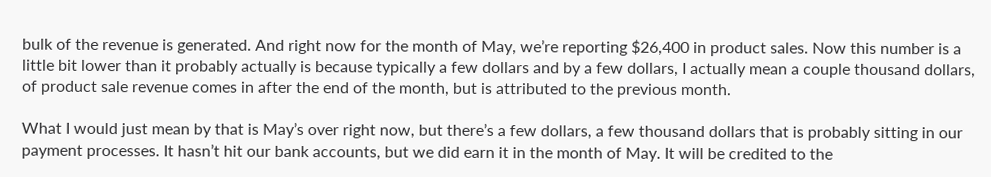bulk of the revenue is generated. And right now for the month of May, we’re reporting $26,400 in product sales. Now this number is a little bit lower than it probably actually is because typically a few dollars and by a few dollars, I actually mean a couple thousand dollars, of product sale revenue comes in after the end of the month, but is attributed to the previous month.

What I would just mean by that is May’s over right now, but there’s a few dollars, a few thousand dollars that is probably sitting in our payment processes. It hasn’t hit our bank accounts, but we did earn it in the month of May. It will be credited to the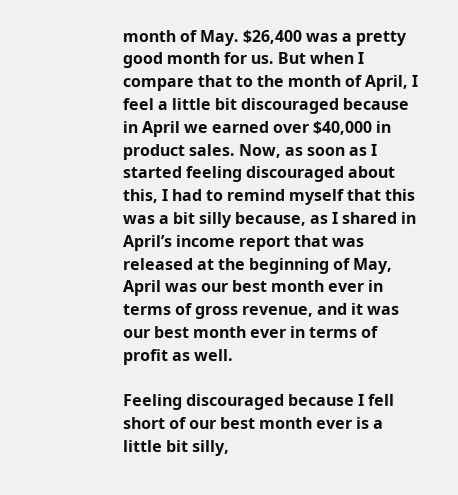month of May. $26,400 was a pretty good month for us. But when I compare that to the month of April, I feel a little bit discouraged because in April we earned over $40,000 in product sales. Now, as soon as I started feeling discouraged about this, I had to remind myself that this was a bit silly because, as I shared in April’s income report that was released at the beginning of May, April was our best month ever in terms of gross revenue, and it was our best month ever in terms of profit as well.

Feeling discouraged because I fell short of our best month ever is a little bit silly,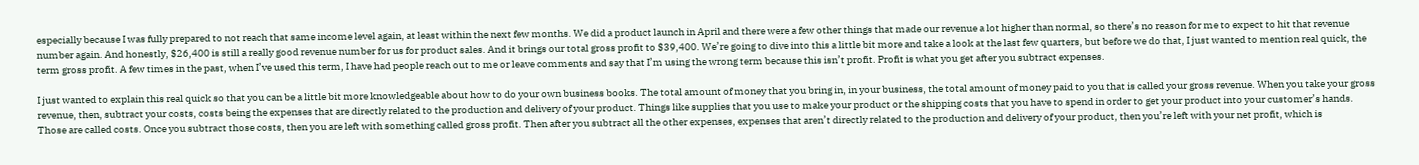especially because I was fully prepared to not reach that same income level again, at least within the next few months. We did a product launch in April and there were a few other things that made our revenue a lot higher than normal, so there’s no reason for me to expect to hit that revenue number again. And honestly, $26,400 is still a really good revenue number for us for product sales. And it brings our total gross profit to $39,400. We’re going to dive into this a little bit more and take a look at the last few quarters, but before we do that, I just wanted to mention real quick, the term gross profit. A few times in the past, when I’ve used this term, I have had people reach out to me or leave comments and say that I’m using the wrong term because this isn’t profit. Profit is what you get after you subtract expenses.

I just wanted to explain this real quick so that you can be a little bit more knowledgeable about how to do your own business books. The total amount of money that you bring in, in your business, the total amount of money paid to you that is called your gross revenue. When you take your gross revenue, then, subtract your costs, costs being the expenses that are directly related to the production and delivery of your product. Things like supplies that you use to make your product or the shipping costs that you have to spend in order to get your product into your customer’s hands. Those are called costs. Once you subtract those costs, then you are left with something called gross profit. Then after you subtract all the other expenses, expenses that aren’t directly related to the production and delivery of your product, then you’re left with your net profit, which is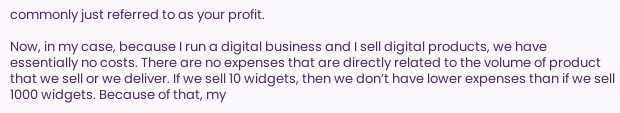commonly just referred to as your profit.

Now, in my case, because I run a digital business and I sell digital products, we have essentially no costs. There are no expenses that are directly related to the volume of product that we sell or we deliver. If we sell 10 widgets, then we don’t have lower expenses than if we sell 1000 widgets. Because of that, my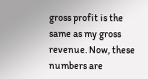gross profit is the same as my gross revenue. Now, these numbers are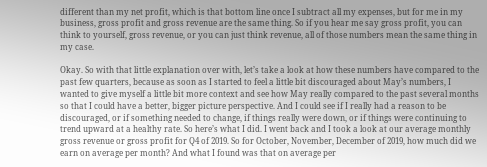different than my net profit, which is that bottom line once I subtract all my expenses, but for me in my business, gross profit and gross revenue are the same thing. So if you hear me say gross profit, you can think to yourself, gross revenue, or you can just think revenue, all of those numbers mean the same thing in my case.

Okay. So with that little explanation over with, let’s take a look at how these numbers have compared to the past few quarters, because as soon as I started to feel a little bit discouraged about May’s numbers, I wanted to give myself a little bit more context and see how May really compared to the past several months so that I could have a better, bigger picture perspective. And I could see if I really had a reason to be discouraged, or if something needed to change, if things really were down, or if things were continuing to trend upward at a healthy rate. So here’s what I did. I went back and I took a look at our average monthly gross revenue or gross profit for Q4 of 2019. So for October, November, December of 2019, how much did we earn on average per month? And what I found was that on average per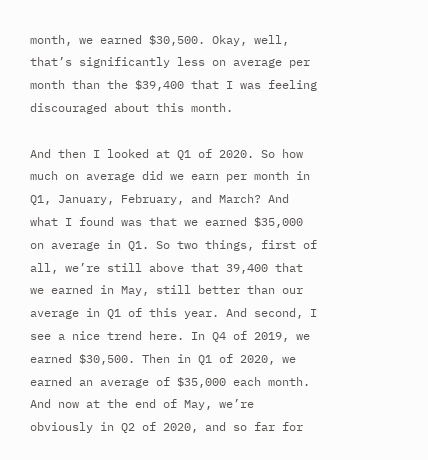month, we earned $30,500. Okay, well, that’s significantly less on average per month than the $39,400 that I was feeling discouraged about this month.

And then I looked at Q1 of 2020. So how much on average did we earn per month in Q1, January, February, and March? And what I found was that we earned $35,000 on average in Q1. So two things, first of all, we’re still above that 39,400 that we earned in May, still better than our average in Q1 of this year. And second, I see a nice trend here. In Q4 of 2019, we earned $30,500. Then in Q1 of 2020, we earned an average of $35,000 each month. And now at the end of May, we’re obviously in Q2 of 2020, and so far for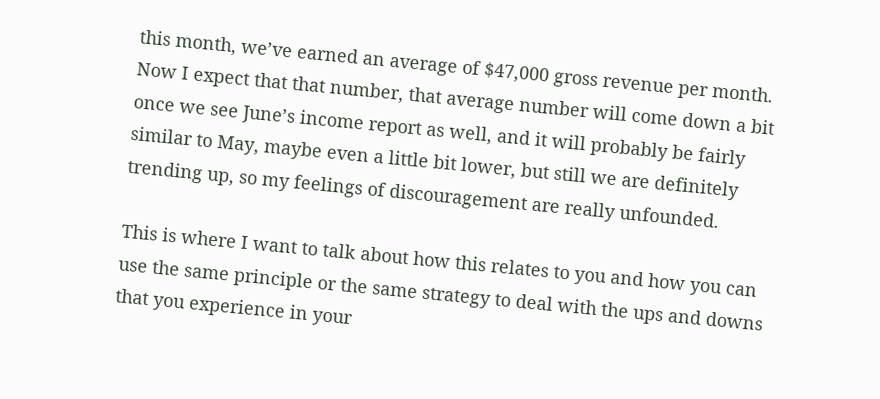this month, we’ve earned an average of $47,000 gross revenue per month. Now I expect that that number, that average number will come down a bit once we see June’s income report as well, and it will probably be fairly similar to May, maybe even a little bit lower, but still we are definitely trending up, so my feelings of discouragement are really unfounded.

This is where I want to talk about how this relates to you and how you can use the same principle or the same strategy to deal with the ups and downs that you experience in your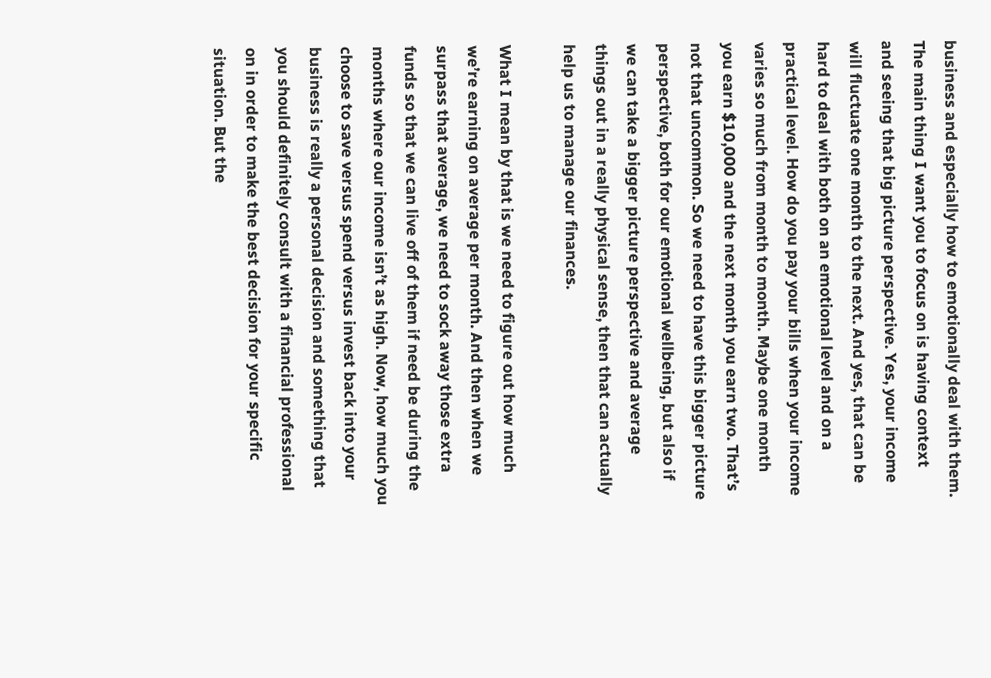business and especially how to emotionally deal with them. The main thing I want you to focus on is having context and seeing that big picture perspective. Yes, your income will fluctuate one month to the next. And yes, that can be hard to deal with both on an emotional level and on a practical level. How do you pay your bills when your income varies so much from month to month. Maybe one month you earn $10,000 and the next month you earn two. That’s not that uncommon. So we need to have this bigger picture perspective, both for our emotional wellbeing, but also if we can take a bigger picture perspective and average things out in a really physical sense, then that can actually help us to manage our finances.

What I mean by that is we need to figure out how much we’re earning on average per month. And then when we surpass that average, we need to sock away those extra funds so that we can live off of them if need be during the months where our income isn’t as high. Now, how much you choose to save versus spend versus invest back into your business is really a personal decision and something that you should definitely consult with a financial professional on in order to make the best decision for your specific situation. But the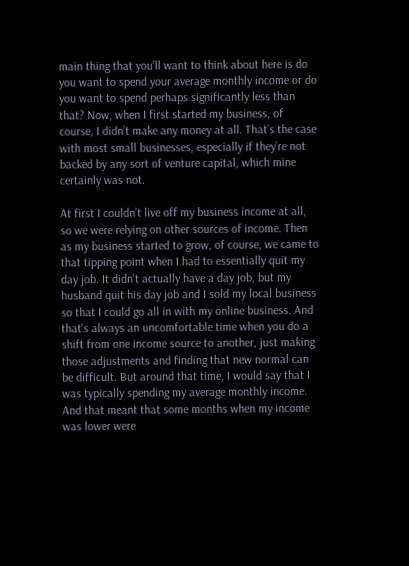main thing that you’ll want to think about here is do you want to spend your average monthly income or do you want to spend perhaps significantly less than that? Now, when I first started my business, of course, I didn’t make any money at all. That’s the case with most small businesses, especially if they’re not backed by any sort of venture capital, which mine certainly was not.

At first I couldn’t live off my business income at all, so we were relying on other sources of income. Then as my business started to grow, of course, we came to that tipping point when I had to essentially quit my day job. It didn’t actually have a day job, but my husband quit his day job and I sold my local business so that I could go all in with my online business. And that’s always an uncomfortable time when you do a shift from one income source to another, just making those adjustments and finding that new normal can be difficult. But around that time, I would say that I was typically spending my average monthly income. And that meant that some months when my income was lower were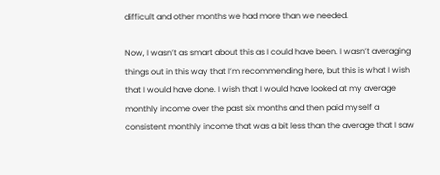difficult and other months we had more than we needed.

Now, I wasn’t as smart about this as I could have been. I wasn’t averaging things out in this way that I’m recommending here, but this is what I wish that I would have done. I wish that I would have looked at my average monthly income over the past six months and then paid myself a consistent monthly income that was a bit less than the average that I saw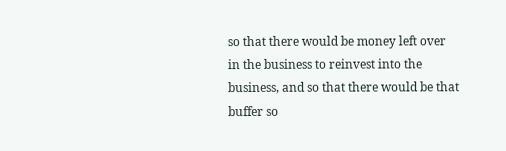so that there would be money left over in the business to reinvest into the business, and so that there would be that buffer so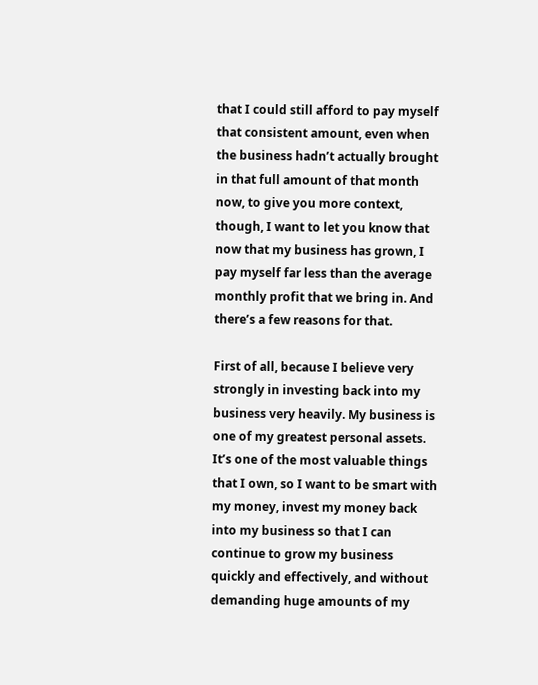that I could still afford to pay myself that consistent amount, even when the business hadn’t actually brought in that full amount of that month now, to give you more context, though, I want to let you know that now that my business has grown, I pay myself far less than the average monthly profit that we bring in. And there’s a few reasons for that.

First of all, because I believe very strongly in investing back into my business very heavily. My business is one of my greatest personal assets. It’s one of the most valuable things that I own, so I want to be smart with my money, invest my money back into my business so that I can continue to grow my business quickly and effectively, and without demanding huge amounts of my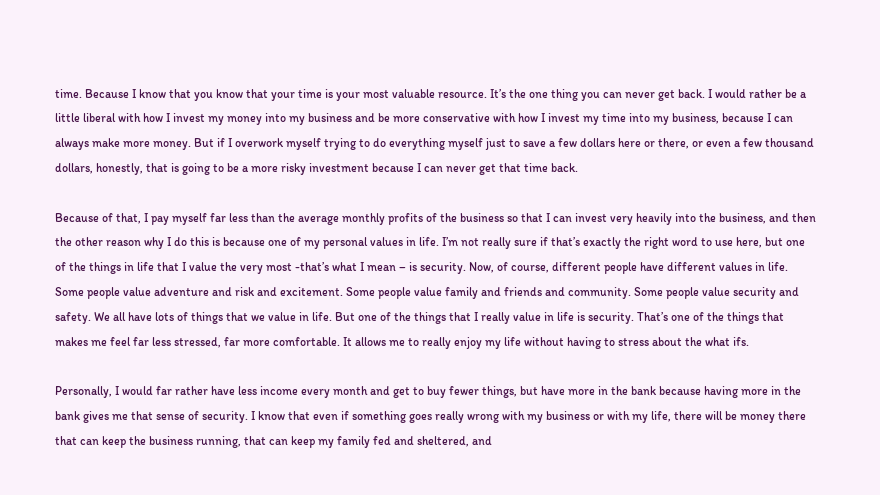time. Because I know that you know that your time is your most valuable resource. It’s the one thing you can never get back. I would rather be a little liberal with how I invest my money into my business and be more conservative with how I invest my time into my business, because I can always make more money. But if I overwork myself trying to do everything myself just to save a few dollars here or there, or even a few thousand dollars, honestly, that is going to be a more risky investment because I can never get that time back.

Because of that, I pay myself far less than the average monthly profits of the business so that I can invest very heavily into the business, and then the other reason why I do this is because one of my personal values in life. I’m not really sure if that’s exactly the right word to use here, but one of the things in life that I value the very most -that’s what I mean – is security. Now, of course, different people have different values in life. Some people value adventure and risk and excitement. Some people value family and friends and community. Some people value security and safety. We all have lots of things that we value in life. But one of the things that I really value in life is security. That’s one of the things that makes me feel far less stressed, far more comfortable. It allows me to really enjoy my life without having to stress about the what ifs.

Personally, I would far rather have less income every month and get to buy fewer things, but have more in the bank because having more in the bank gives me that sense of security. I know that even if something goes really wrong with my business or with my life, there will be money there that can keep the business running, that can keep my family fed and sheltered, and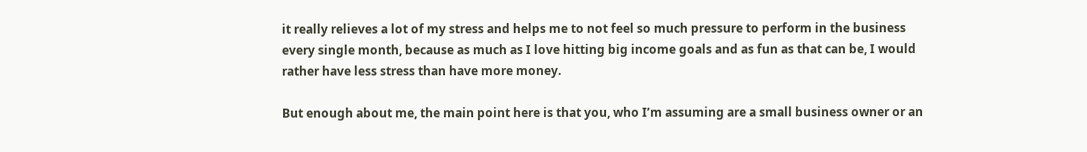it really relieves a lot of my stress and helps me to not feel so much pressure to perform in the business every single month, because as much as I love hitting big income goals and as fun as that can be, I would rather have less stress than have more money.

But enough about me, the main point here is that you, who I’m assuming are a small business owner or an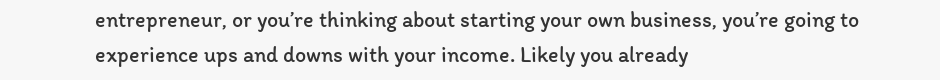entrepreneur, or you’re thinking about starting your own business, you’re going to experience ups and downs with your income. Likely you already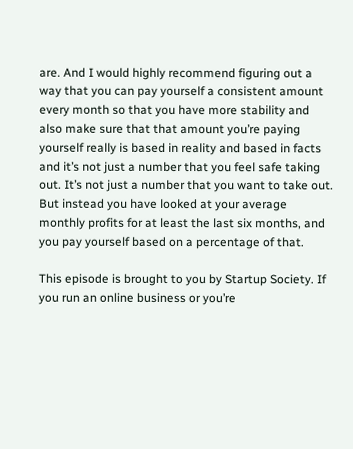are. And I would highly recommend figuring out a way that you can pay yourself a consistent amount every month so that you have more stability and also make sure that that amount you’re paying yourself really is based in reality and based in facts and it’s not just a number that you feel safe taking out. It’s not just a number that you want to take out. But instead you have looked at your average monthly profits for at least the last six months, and you pay yourself based on a percentage of that.

This episode is brought to you by Startup Society. If you run an online business or you’re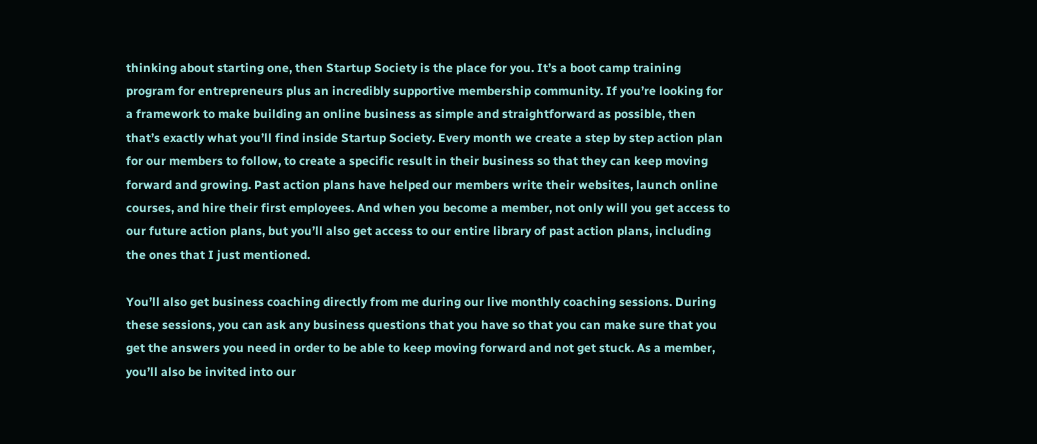thinking about starting one, then Startup Society is the place for you. It’s a boot camp training program for entrepreneurs plus an incredibly supportive membership community. If you’re looking for a framework to make building an online business as simple and straightforward as possible, then that’s exactly what you’ll find inside Startup Society. Every month we create a step by step action plan for our members to follow, to create a specific result in their business so that they can keep moving forward and growing. Past action plans have helped our members write their websites, launch online courses, and hire their first employees. And when you become a member, not only will you get access to our future action plans, but you’ll also get access to our entire library of past action plans, including the ones that I just mentioned.

You’ll also get business coaching directly from me during our live monthly coaching sessions. During these sessions, you can ask any business questions that you have so that you can make sure that you get the answers you need in order to be able to keep moving forward and not get stuck. As a member, you’ll also be invited into our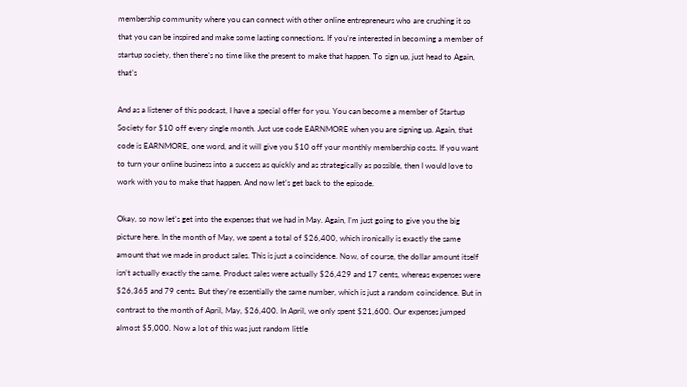membership community where you can connect with other online entrepreneurs who are crushing it so that you can be inspired and make some lasting connections. If you’re interested in becoming a member of startup society, then there’s no time like the present to make that happen. To sign up, just head to Again, that’s

And as a listener of this podcast, I have a special offer for you. You can become a member of Startup Society for $10 off every single month. Just use code EARNMORE when you are signing up. Again, that code is EARNMORE, one word, and it will give you $10 off your monthly membership costs. If you want to turn your online business into a success as quickly and as strategically as possible, then I would love to work with you to make that happen. And now let’s get back to the episode.

Okay, so now let’s get into the expenses that we had in May. Again, I’m just going to give you the big picture here. In the month of May, we spent a total of $26,400, which ironically is exactly the same amount that we made in product sales. This is just a coincidence. Now, of course, the dollar amount itself isn’t actually exactly the same. Product sales were actually $26,429 and 17 cents, whereas expenses were $26,365 and 79 cents. But they’re essentially the same number, which is just a random coincidence. But in contrast to the month of April, May, $26,400. In April, we only spent $21,600. Our expenses jumped almost $5,000. Now a lot of this was just random little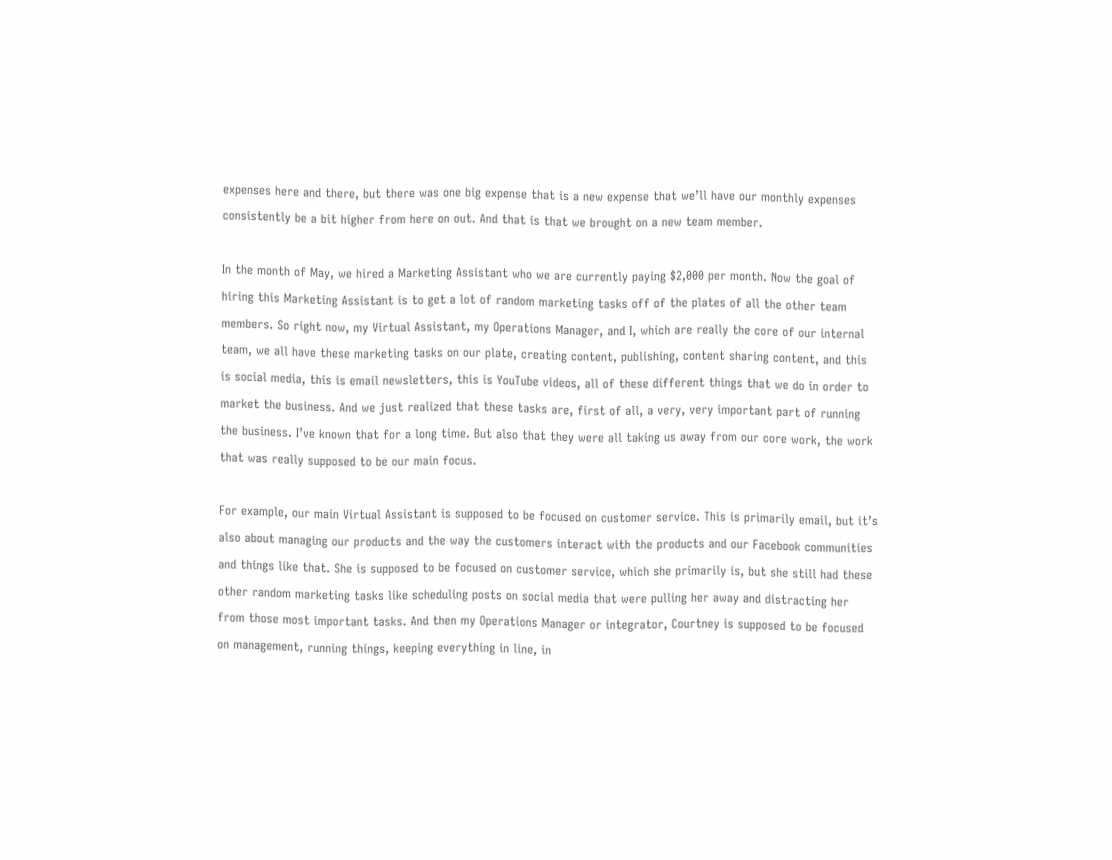expenses here and there, but there was one big expense that is a new expense that we’ll have our monthly expenses consistently be a bit higher from here on out. And that is that we brought on a new team member.

In the month of May, we hired a Marketing Assistant who we are currently paying $2,000 per month. Now the goal of hiring this Marketing Assistant is to get a lot of random marketing tasks off of the plates of all the other team members. So right now, my Virtual Assistant, my Operations Manager, and I, which are really the core of our internal team, we all have these marketing tasks on our plate, creating content, publishing, content sharing content, and this is social media, this is email newsletters, this is YouTube videos, all of these different things that we do in order to market the business. And we just realized that these tasks are, first of all, a very, very important part of running the business. I’ve known that for a long time. But also that they were all taking us away from our core work, the work that was really supposed to be our main focus.

For example, our main Virtual Assistant is supposed to be focused on customer service. This is primarily email, but it’s also about managing our products and the way the customers interact with the products and our Facebook communities and things like that. She is supposed to be focused on customer service, which she primarily is, but she still had these other random marketing tasks like scheduling posts on social media that were pulling her away and distracting her from those most important tasks. And then my Operations Manager or integrator, Courtney is supposed to be focused on management, running things, keeping everything in line, in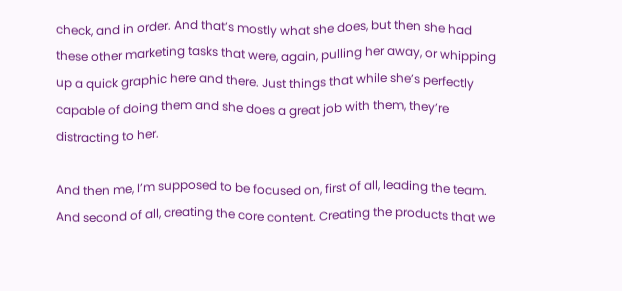check, and in order. And that’s mostly what she does, but then she had these other marketing tasks that were, again, pulling her away, or whipping up a quick graphic here and there. Just things that while she’s perfectly capable of doing them and she does a great job with them, they’re distracting to her.

And then me, I’m supposed to be focused on, first of all, leading the team. And second of all, creating the core content. Creating the products that we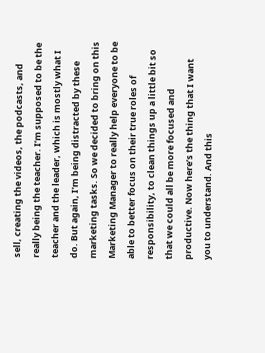sell, creating the videos, the podcasts, and really being the teacher. I’m supposed to be the teacher and the leader, which is mostly what I do. But again, I’m being distracted by these marketing tasks. So we decided to bring on this Marketing Manager to really help everyone to be able to better focus on their true roles of responsibility, to clean things up a little bit so that we could all be more focused and productive. Now here’s the thing that I want you to understand. And this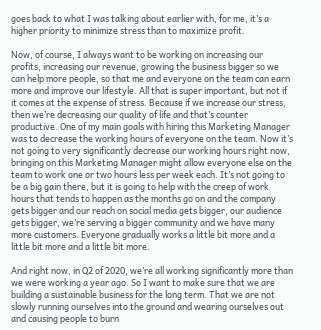goes back to what I was talking about earlier with, for me, it’s a higher priority to minimize stress than to maximize profit.

Now, of course, I always want to be working on increasing our profits, increasing our revenue, growing the business bigger so we can help more people, so that me and everyone on the team can earn more and improve our lifestyle. All that is super important, but not if it comes at the expense of stress. Because if we increase our stress, then we’re decreasing our quality of life and that’s counter productive. One of my main goals with hiring this Marketing Manager was to decrease the working hours of everyone on the team. Now it’s not going to very significantly decrease our working hours right now, bringing on this Marketing Manager might allow everyone else on the team to work one or two hours less per week each. It’s not going to be a big gain there, but it is going to help with the creep of work hours that tends to happen as the months go on and the company gets bigger and our reach on social media gets bigger, our audience gets bigger, we’re serving a bigger community and we have many more customers. Everyone gradually works a little bit more and a little bit more and a little bit more.

And right now, in Q2 of 2020, we’re all working significantly more than we were working a year ago. So I want to make sure that we are building a sustainable business for the long term. That we are not slowly running ourselves into the ground and wearing ourselves out and causing people to burn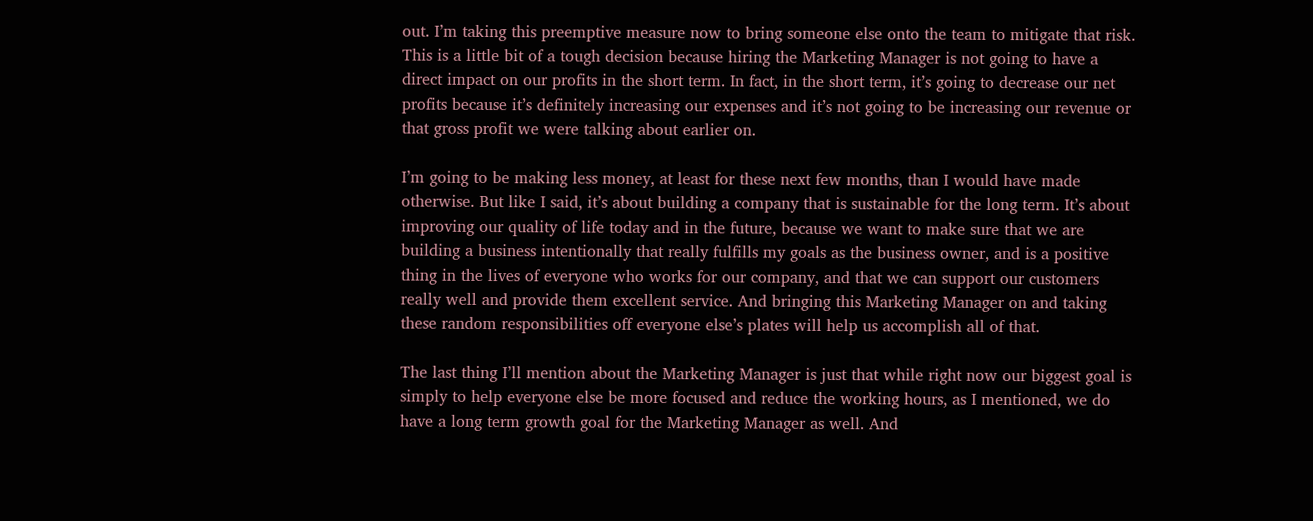out. I’m taking this preemptive measure now to bring someone else onto the team to mitigate that risk. This is a little bit of a tough decision because hiring the Marketing Manager is not going to have a direct impact on our profits in the short term. In fact, in the short term, it’s going to decrease our net profits because it’s definitely increasing our expenses and it’s not going to be increasing our revenue or that gross profit we were talking about earlier on.

I’m going to be making less money, at least for these next few months, than I would have made otherwise. But like I said, it’s about building a company that is sustainable for the long term. It’s about improving our quality of life today and in the future, because we want to make sure that we are building a business intentionally that really fulfills my goals as the business owner, and is a positive thing in the lives of everyone who works for our company, and that we can support our customers really well and provide them excellent service. And bringing this Marketing Manager on and taking these random responsibilities off everyone else’s plates will help us accomplish all of that.

The last thing I’ll mention about the Marketing Manager is just that while right now our biggest goal is simply to help everyone else be more focused and reduce the working hours, as I mentioned, we do have a long term growth goal for the Marketing Manager as well. And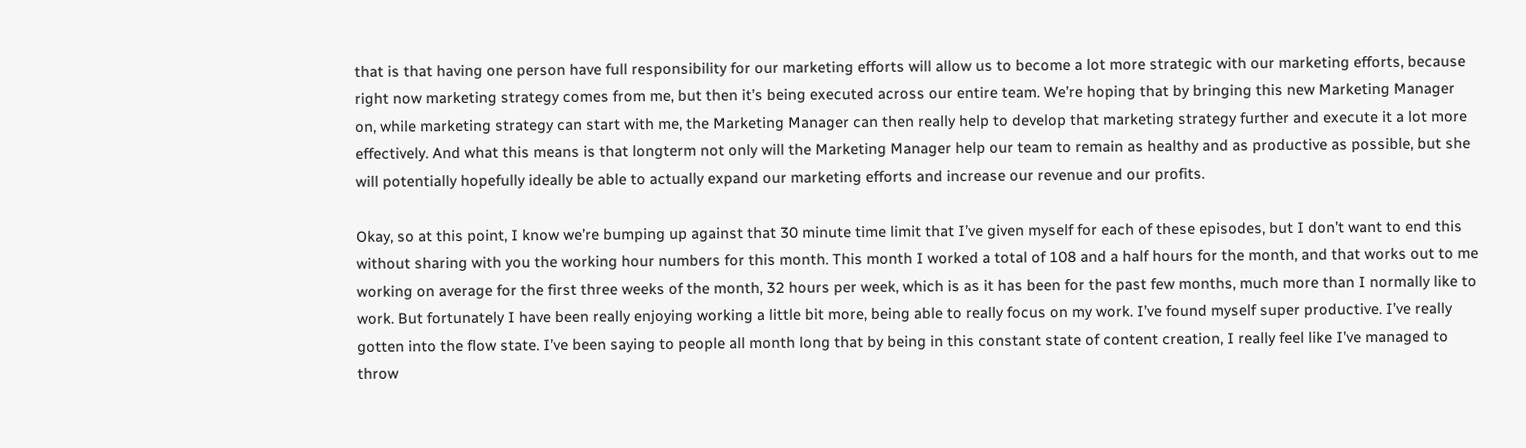that is that having one person have full responsibility for our marketing efforts will allow us to become a lot more strategic with our marketing efforts, because right now marketing strategy comes from me, but then it’s being executed across our entire team. We’re hoping that by bringing this new Marketing Manager on, while marketing strategy can start with me, the Marketing Manager can then really help to develop that marketing strategy further and execute it a lot more effectively. And what this means is that longterm not only will the Marketing Manager help our team to remain as healthy and as productive as possible, but she will potentially hopefully ideally be able to actually expand our marketing efforts and increase our revenue and our profits.

Okay, so at this point, I know we’re bumping up against that 30 minute time limit that I’ve given myself for each of these episodes, but I don’t want to end this without sharing with you the working hour numbers for this month. This month I worked a total of 108 and a half hours for the month, and that works out to me working on average for the first three weeks of the month, 32 hours per week, which is as it has been for the past few months, much more than I normally like to work. But fortunately I have been really enjoying working a little bit more, being able to really focus on my work. I’ve found myself super productive. I’ve really gotten into the flow state. I’ve been saying to people all month long that by being in this constant state of content creation, I really feel like I’ve managed to throw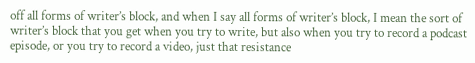off all forms of writer’s block, and when I say all forms of writer’s block, I mean the sort of writer’s block that you get when you try to write, but also when you try to record a podcast episode, or you try to record a video, just that resistance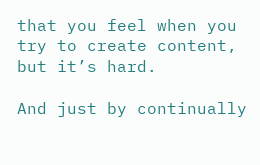that you feel when you try to create content, but it’s hard.

And just by continually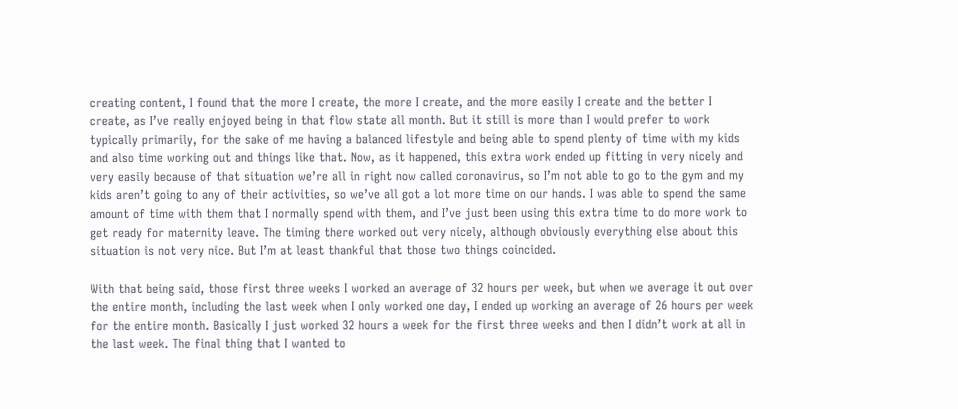creating content, I found that the more I create, the more I create, and the more easily I create and the better I create, as I’ve really enjoyed being in that flow state all month. But it still is more than I would prefer to work typically primarily, for the sake of me having a balanced lifestyle and being able to spend plenty of time with my kids and also time working out and things like that. Now, as it happened, this extra work ended up fitting in very nicely and very easily because of that situation we’re all in right now called coronavirus, so I’m not able to go to the gym and my kids aren’t going to any of their activities, so we’ve all got a lot more time on our hands. I was able to spend the same amount of time with them that I normally spend with them, and I’ve just been using this extra time to do more work to get ready for maternity leave. The timing there worked out very nicely, although obviously everything else about this situation is not very nice. But I’m at least thankful that those two things coincided.

With that being said, those first three weeks I worked an average of 32 hours per week, but when we average it out over the entire month, including the last week when I only worked one day, I ended up working an average of 26 hours per week for the entire month. Basically I just worked 32 hours a week for the first three weeks and then I didn’t work at all in the last week. The final thing that I wanted to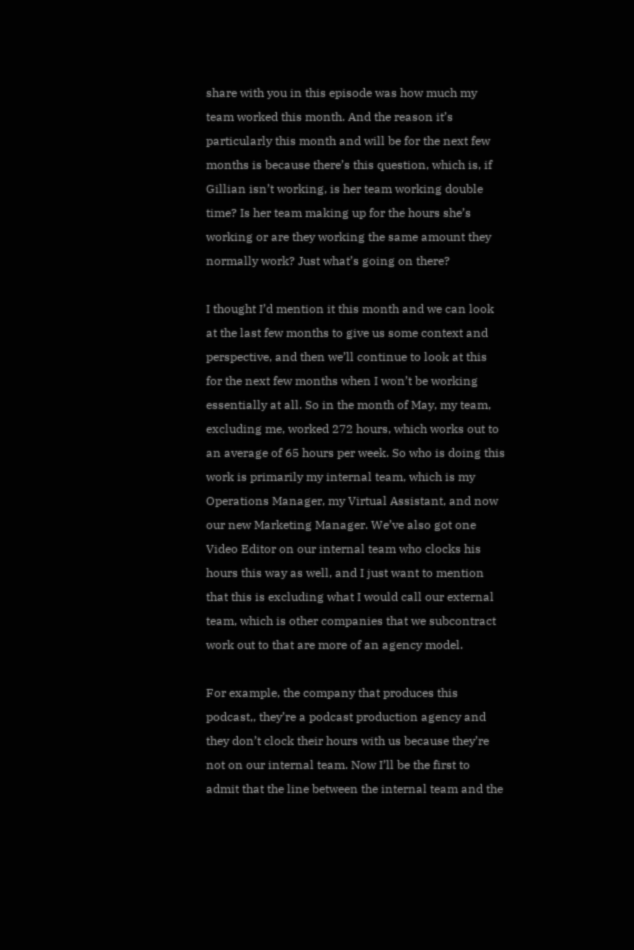share with you in this episode was how much my team worked this month. And the reason it’s particularly this month and will be for the next few months is because there’s this question, which is, if Gillian isn’t working, is her team working double time? Is her team making up for the hours she’s working or are they working the same amount they normally work? Just what’s going on there?

I thought I’d mention it this month and we can look at the last few months to give us some context and perspective, and then we’ll continue to look at this for the next few months when I won’t be working essentially at all. So in the month of May, my team, excluding me, worked 272 hours, which works out to an average of 65 hours per week. So who is doing this work is primarily my internal team, which is my Operations Manager, my Virtual Assistant, and now our new Marketing Manager. We’ve also got one Video Editor on our internal team who clocks his hours this way as well, and I just want to mention that this is excluding what I would call our external team, which is other companies that we subcontract work out to that are more of an agency model.

For example, the company that produces this podcast,, they’re a podcast production agency and they don’t clock their hours with us because they’re not on our internal team. Now I’ll be the first to admit that the line between the internal team and the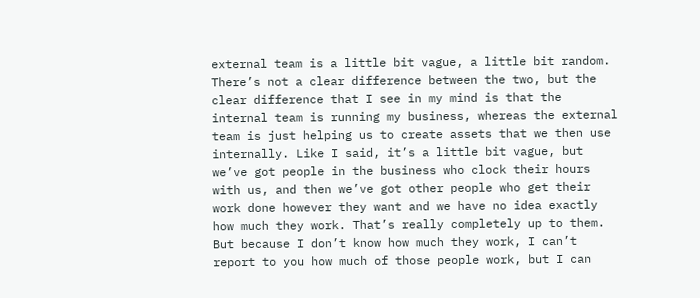external team is a little bit vague, a little bit random. There’s not a clear difference between the two, but the clear difference that I see in my mind is that the internal team is running my business, whereas the external team is just helping us to create assets that we then use internally. Like I said, it’s a little bit vague, but we’ve got people in the business who clock their hours with us, and then we’ve got other people who get their work done however they want and we have no idea exactly how much they work. That’s really completely up to them. But because I don’t know how much they work, I can’t report to you how much of those people work, but I can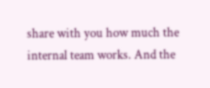share with you how much the internal team works. And the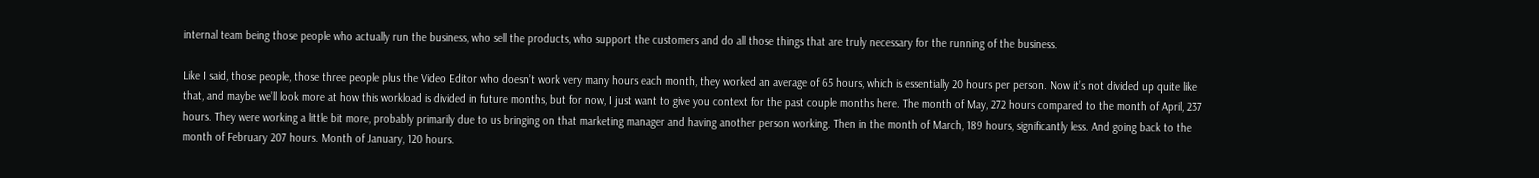internal team being those people who actually run the business, who sell the products, who support the customers and do all those things that are truly necessary for the running of the business.

Like I said, those people, those three people plus the Video Editor who doesn’t work very many hours each month, they worked an average of 65 hours, which is essentially 20 hours per person. Now it’s not divided up quite like that, and maybe we’ll look more at how this workload is divided in future months, but for now, I just want to give you context for the past couple months here. The month of May, 272 hours compared to the month of April, 237 hours. They were working a little bit more, probably primarily due to us bringing on that marketing manager and having another person working. Then in the month of March, 189 hours, significantly less. And going back to the month of February 207 hours. Month of January, 120 hours.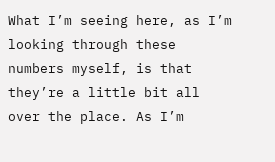What I’m seeing here, as I’m looking through these numbers myself, is that they’re a little bit all over the place. As I’m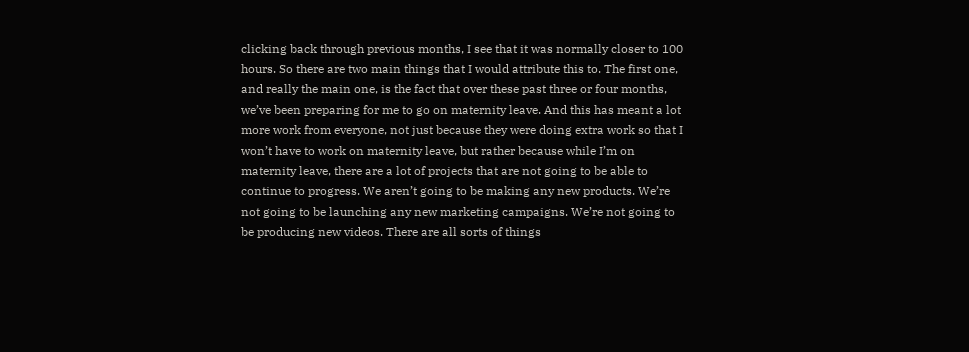clicking back through previous months, I see that it was normally closer to 100 hours. So there are two main things that I would attribute this to. The first one, and really the main one, is the fact that over these past three or four months, we’ve been preparing for me to go on maternity leave. And this has meant a lot more work from everyone, not just because they were doing extra work so that I won’t have to work on maternity leave, but rather because while I’m on maternity leave, there are a lot of projects that are not going to be able to continue to progress. We aren’t going to be making any new products. We’re not going to be launching any new marketing campaigns. We’re not going to be producing new videos. There are all sorts of things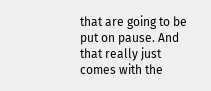that are going to be put on pause. And that really just comes with the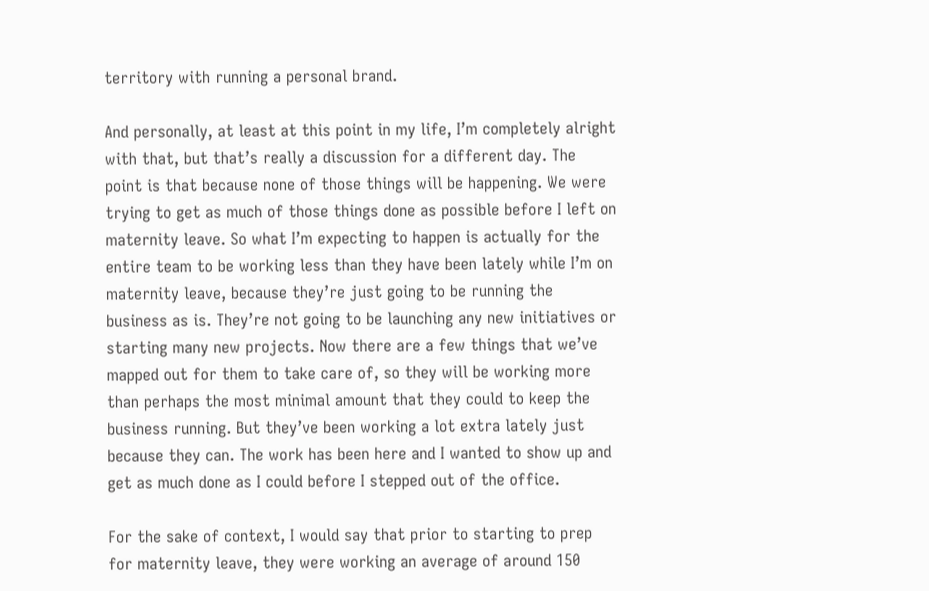territory with running a personal brand.

And personally, at least at this point in my life, I’m completely alright with that, but that’s really a discussion for a different day. The point is that because none of those things will be happening. We were trying to get as much of those things done as possible before I left on maternity leave. So what I’m expecting to happen is actually for the entire team to be working less than they have been lately while I’m on maternity leave, because they’re just going to be running the business as is. They’re not going to be launching any new initiatives or starting many new projects. Now there are a few things that we’ve mapped out for them to take care of, so they will be working more than perhaps the most minimal amount that they could to keep the business running. But they’ve been working a lot extra lately just because they can. The work has been here and I wanted to show up and get as much done as I could before I stepped out of the office.

For the sake of context, I would say that prior to starting to prep for maternity leave, they were working an average of around 150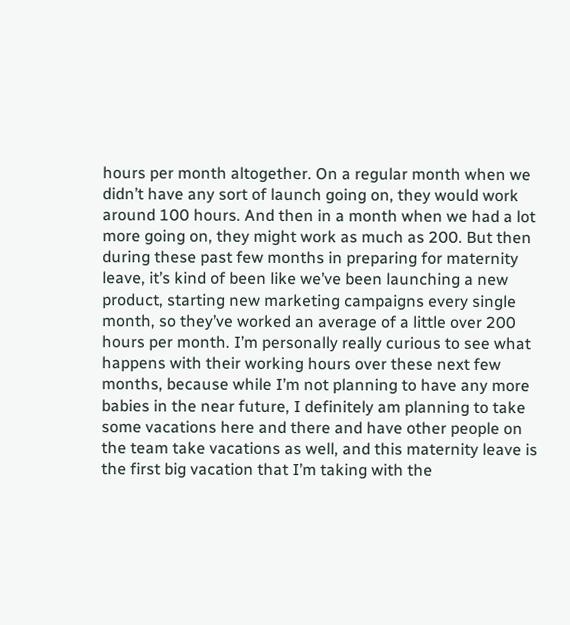hours per month altogether. On a regular month when we didn’t have any sort of launch going on, they would work around 100 hours. And then in a month when we had a lot more going on, they might work as much as 200. But then during these past few months in preparing for maternity leave, it’s kind of been like we’ve been launching a new product, starting new marketing campaigns every single month, so they’ve worked an average of a little over 200 hours per month. I’m personally really curious to see what happens with their working hours over these next few months, because while I’m not planning to have any more babies in the near future, I definitely am planning to take some vacations here and there and have other people on the team take vacations as well, and this maternity leave is the first big vacation that I’m taking with the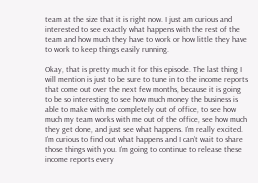team at the size that it is right now. I just am curious and interested to see exactly what happens with the rest of the team and how much they have to work or how little they have to work to keep things easily running.

Okay, that is pretty much it for this episode. The last thing I will mention is just to be sure to tune in to the income reports that come out over the next few months, because it is going to be so interesting to see how much money the business is able to make with me completely out of office, to see how much my team works with me out of the office, see how much they get done, and just see what happens. I’m really excited. I’m curious to find out what happens and I can’t wait to share those things with you. I’m going to continue to release these income reports every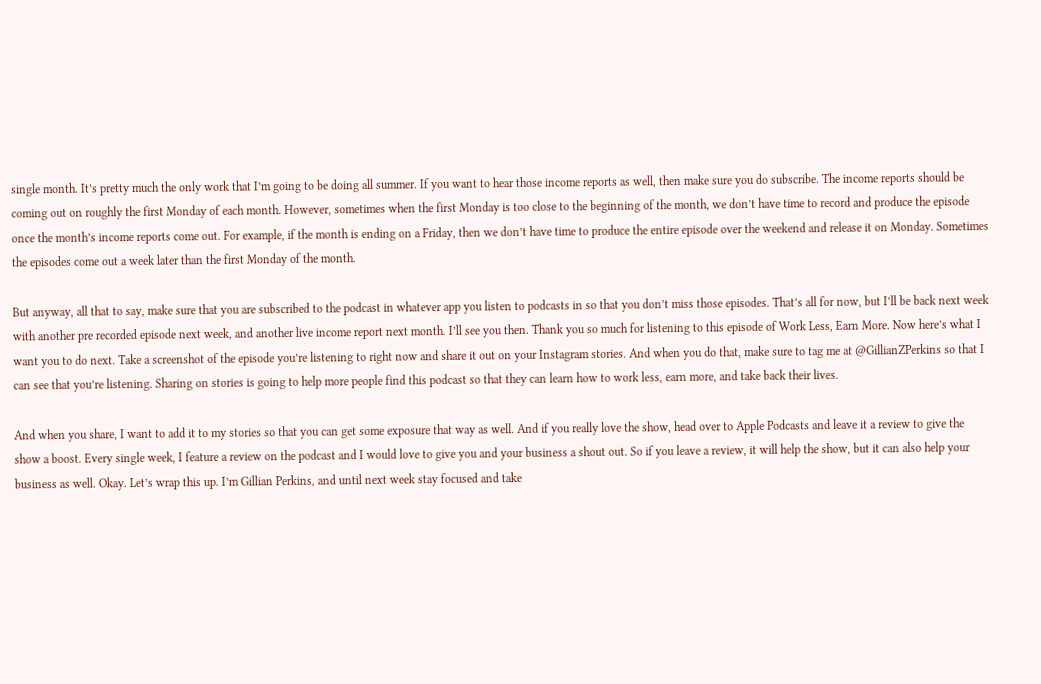single month. It’s pretty much the only work that I’m going to be doing all summer. If you want to hear those income reports as well, then make sure you do subscribe. The income reports should be coming out on roughly the first Monday of each month. However, sometimes when the first Monday is too close to the beginning of the month, we don’t have time to record and produce the episode once the month’s income reports come out. For example, if the month is ending on a Friday, then we don’t have time to produce the entire episode over the weekend and release it on Monday. Sometimes the episodes come out a week later than the first Monday of the month.

But anyway, all that to say, make sure that you are subscribed to the podcast in whatever app you listen to podcasts in so that you don’t miss those episodes. That’s all for now, but I’ll be back next week with another pre recorded episode next week, and another live income report next month. I’ll see you then. Thank you so much for listening to this episode of Work Less, Earn More. Now here’s what I want you to do next. Take a screenshot of the episode you’re listening to right now and share it out on your Instagram stories. And when you do that, make sure to tag me at @GillianZPerkins so that I can see that you’re listening. Sharing on stories is going to help more people find this podcast so that they can learn how to work less, earn more, and take back their lives.

And when you share, I want to add it to my stories so that you can get some exposure that way as well. And if you really love the show, head over to Apple Podcasts and leave it a review to give the show a boost. Every single week, I feature a review on the podcast and I would love to give you and your business a shout out. So if you leave a review, it will help the show, but it can also help your business as well. Okay. Let’s wrap this up. I’m Gillian Perkins, and until next week stay focused and take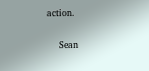action.

    Sean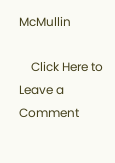McMullin

    Click Here to Leave a Comment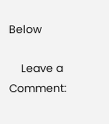Below

    Leave a Comment: